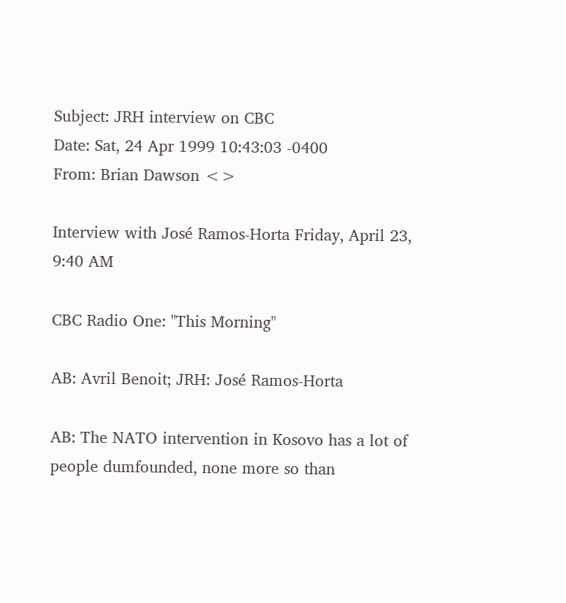Subject: JRH interview on CBC
Date: Sat, 24 Apr 1999 10:43:03 -0400
From: Brian Dawson <>

Interview with José Ramos-Horta Friday, April 23, 9:40 AM

CBC Radio One: "This Morning"

AB: Avril Benoit; JRH: José Ramos-Horta

AB: The NATO intervention in Kosovo has a lot of people dumfounded, none more so than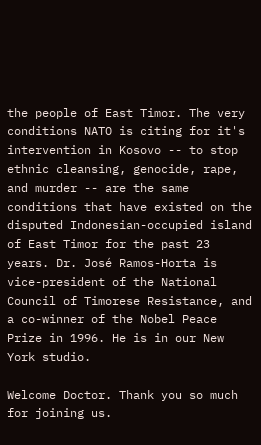the people of East Timor. The very conditions NATO is citing for it's intervention in Kosovo -- to stop ethnic cleansing, genocide, rape, and murder -- are the same conditions that have existed on the disputed Indonesian-occupied island of East Timor for the past 23 years. Dr. José Ramos-Horta is vice-president of the National Council of Timorese Resistance, and a co-winner of the Nobel Peace Prize in 1996. He is in our New York studio.

Welcome Doctor. Thank you so much for joining us.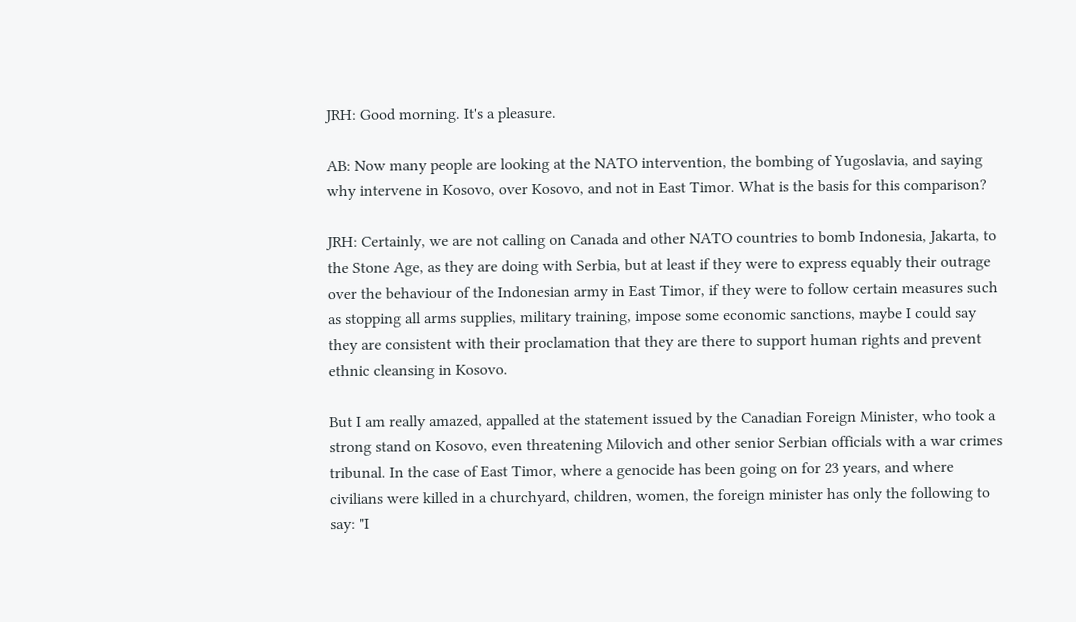JRH: Good morning. It's a pleasure.

AB: Now many people are looking at the NATO intervention, the bombing of Yugoslavia, and saying why intervene in Kosovo, over Kosovo, and not in East Timor. What is the basis for this comparison?

JRH: Certainly, we are not calling on Canada and other NATO countries to bomb Indonesia, Jakarta, to the Stone Age, as they are doing with Serbia, but at least if they were to express equably their outrage over the behaviour of the Indonesian army in East Timor, if they were to follow certain measures such as stopping all arms supplies, military training, impose some economic sanctions, maybe I could say they are consistent with their proclamation that they are there to support human rights and prevent ethnic cleansing in Kosovo.

But I am really amazed, appalled at the statement issued by the Canadian Foreign Minister, who took a strong stand on Kosovo, even threatening Milovich and other senior Serbian officials with a war crimes tribunal. In the case of East Timor, where a genocide has been going on for 23 years, and where civilians were killed in a churchyard, children, women, the foreign minister has only the following to say: "I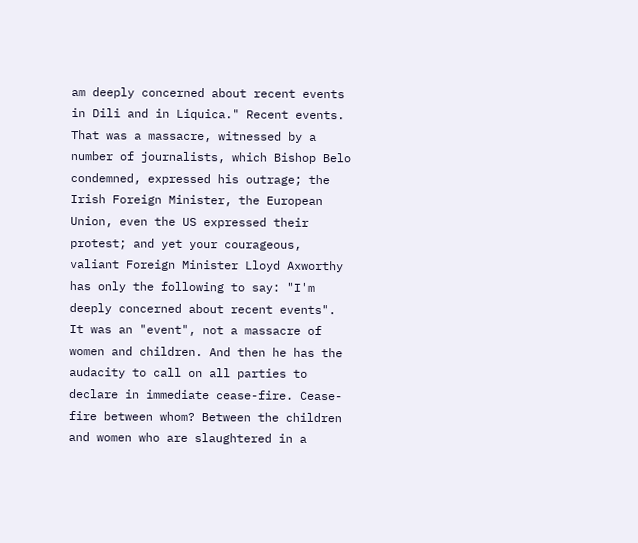am deeply concerned about recent events in Dili and in Liquica." Recent events. That was a massacre, witnessed by a number of journalists, which Bishop Belo condemned, expressed his outrage; the Irish Foreign Minister, the European Union, even the US expressed their protest; and yet your courageous, valiant Foreign Minister Lloyd Axworthy has only the following to say: "I'm deeply concerned about recent events". It was an "event", not a massacre of women and children. And then he has the audacity to call on all parties to declare in immediate cease-fire. Cease-fire between whom? Between the children and women who are slaughtered in a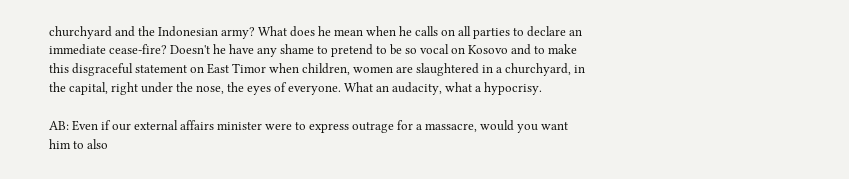churchyard and the Indonesian army? What does he mean when he calls on all parties to declare an immediate cease-fire? Doesn't he have any shame to pretend to be so vocal on Kosovo and to make this disgraceful statement on East Timor when children, women are slaughtered in a churchyard, in the capital, right under the nose, the eyes of everyone. What an audacity, what a hypocrisy.

AB: Even if our external affairs minister were to express outrage for a massacre, would you want him to also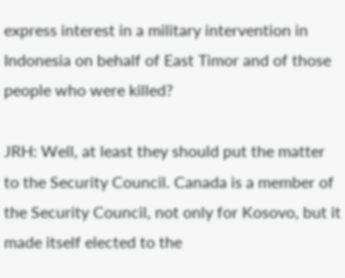express interest in a military intervention in Indonesia on behalf of East Timor and of those people who were killed?

JRH: Well, at least they should put the matter to the Security Council. Canada is a member of the Security Council, not only for Kosovo, but it made itself elected to the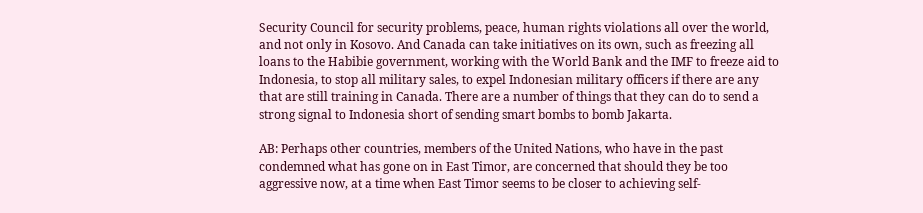Security Council for security problems, peace, human rights violations all over the world, and not only in Kosovo. And Canada can take initiatives on its own, such as freezing all loans to the Habibie government, working with the World Bank and the IMF to freeze aid to Indonesia, to stop all military sales, to expel Indonesian military officers if there are any that are still training in Canada. There are a number of things that they can do to send a strong signal to Indonesia short of sending smart bombs to bomb Jakarta.

AB: Perhaps other countries, members of the United Nations, who have in the past condemned what has gone on in East Timor, are concerned that should they be too aggressive now, at a time when East Timor seems to be closer to achieving self-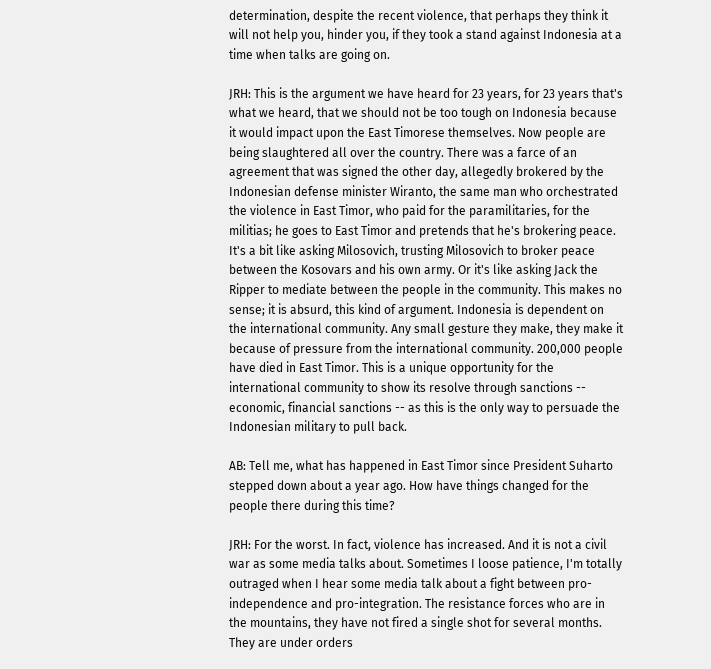determination, despite the recent violence, that perhaps they think it will not help you, hinder you, if they took a stand against Indonesia at a time when talks are going on.

JRH: This is the argument we have heard for 23 years, for 23 years that's what we heard, that we should not be too tough on Indonesia because it would impact upon the East Timorese themselves. Now people are being slaughtered all over the country. There was a farce of an agreement that was signed the other day, allegedly brokered by the Indonesian defense minister Wiranto, the same man who orchestrated the violence in East Timor, who paid for the paramilitaries, for the militias; he goes to East Timor and pretends that he's brokering peace. It's a bit like asking Milosovich, trusting Milosovich to broker peace between the Kosovars and his own army. Or it's like asking Jack the Ripper to mediate between the people in the community. This makes no sense; it is absurd, this kind of argument. Indonesia is dependent on the international community. Any small gesture they make, they make it because of pressure from the international community. 200,000 people have died in East Timor. This is a unique opportunity for the international community to show its resolve through sanctions -- economic, financial sanctions -- as this is the only way to persuade the Indonesian military to pull back.

AB: Tell me, what has happened in East Timor since President Suharto stepped down about a year ago. How have things changed for the people there during this time?

JRH: For the worst. In fact, violence has increased. And it is not a civil war as some media talks about. Sometimes I loose patience, I'm totally outraged when I hear some media talk about a fight between pro-independence and pro-integration. The resistance forces who are in the mountains, they have not fired a single shot for several months. They are under orders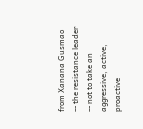from Xanana Gusmao -- the resistance leader -- not to take an aggressive, active, proactive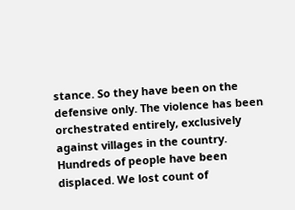stance. So they have been on the defensive only. The violence has been orchestrated entirely, exclusively against villages in the country. Hundreds of people have been displaced. We lost count of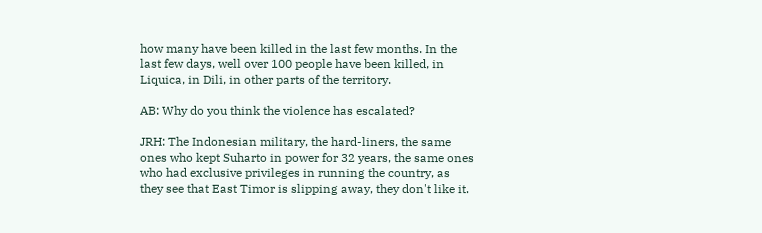how many have been killed in the last few months. In the last few days, well over 100 people have been killed, in Liquica, in Dili, in other parts of the territory.

AB: Why do you think the violence has escalated?

JRH: The Indonesian military, the hard-liners, the same ones who kept Suharto in power for 32 years, the same ones who had exclusive privileges in running the country, as they see that East Timor is slipping away, they don't like it.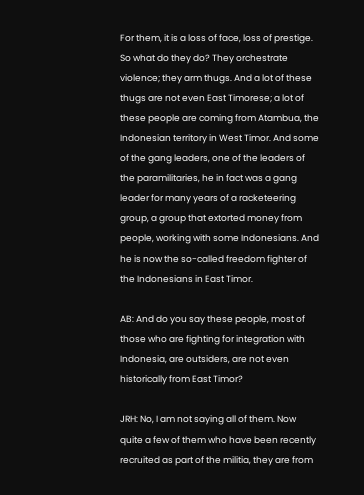For them, it is a loss of face, loss of prestige. So what do they do? They orchestrate violence; they arm thugs. And a lot of these thugs are not even East Timorese; a lot of these people are coming from Atambua, the Indonesian territory in West Timor. And some of the gang leaders, one of the leaders of the paramilitaries, he in fact was a gang leader for many years of a racketeering group, a group that extorted money from people, working with some Indonesians. And he is now the so-called freedom fighter of the Indonesians in East Timor.

AB: And do you say these people, most of those who are fighting for integration with Indonesia, are outsiders, are not even historically from East Timor?

JRH: No, I am not saying all of them. Now quite a few of them who have been recently recruited as part of the militia, they are from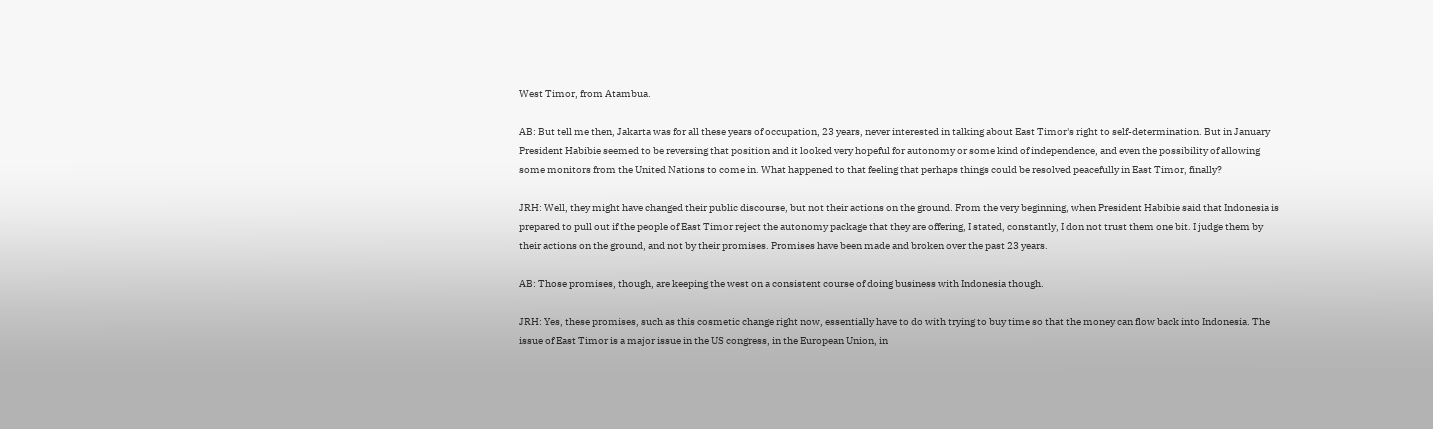West Timor, from Atambua.

AB: But tell me then, Jakarta was for all these years of occupation, 23 years, never interested in talking about East Timor's right to self-determination. But in January President Habibie seemed to be reversing that position and it looked very hopeful for autonomy or some kind of independence, and even the possibility of allowing some monitors from the United Nations to come in. What happened to that feeling that perhaps things could be resolved peacefully in East Timor, finally?

JRH: Well, they might have changed their public discourse, but not their actions on the ground. From the very beginning, when President Habibie said that Indonesia is prepared to pull out if the people of East Timor reject the autonomy package that they are offering, I stated, constantly, I don not trust them one bit. I judge them by their actions on the ground, and not by their promises. Promises have been made and broken over the past 23 years.

AB: Those promises, though, are keeping the west on a consistent course of doing business with Indonesia though.

JRH: Yes, these promises, such as this cosmetic change right now, essentially have to do with trying to buy time so that the money can flow back into Indonesia. The issue of East Timor is a major issue in the US congress, in the European Union, in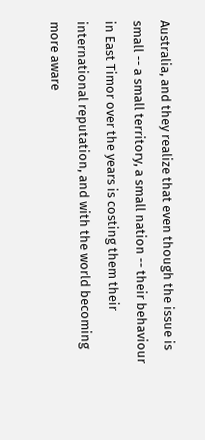Australia, and they realize that even though the issue is small -- a small territory, a small nation -- their behaviour in East Timor over the years is costing them their international reputation, and with the world becoming more aware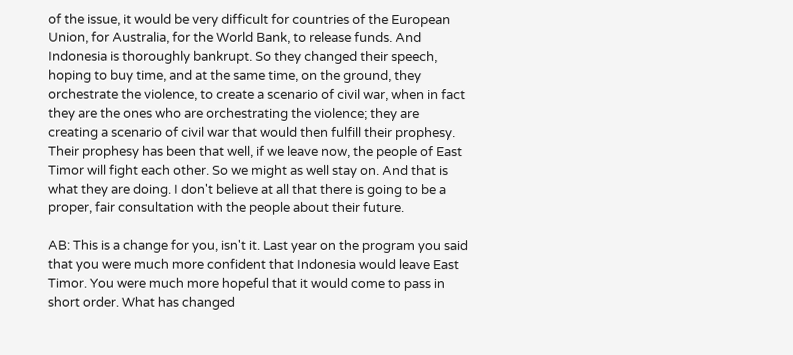of the issue, it would be very difficult for countries of the European Union, for Australia, for the World Bank, to release funds. And Indonesia is thoroughly bankrupt. So they changed their speech, hoping to buy time, and at the same time, on the ground, they orchestrate the violence, to create a scenario of civil war, when in fact they are the ones who are orchestrating the violence; they are creating a scenario of civil war that would then fulfill their prophesy. Their prophesy has been that well, if we leave now, the people of East Timor will fight each other. So we might as well stay on. And that is what they are doing. I don't believe at all that there is going to be a proper, fair consultation with the people about their future.

AB: This is a change for you, isn't it. Last year on the program you said that you were much more confident that Indonesia would leave East Timor. You were much more hopeful that it would come to pass in short order. What has changed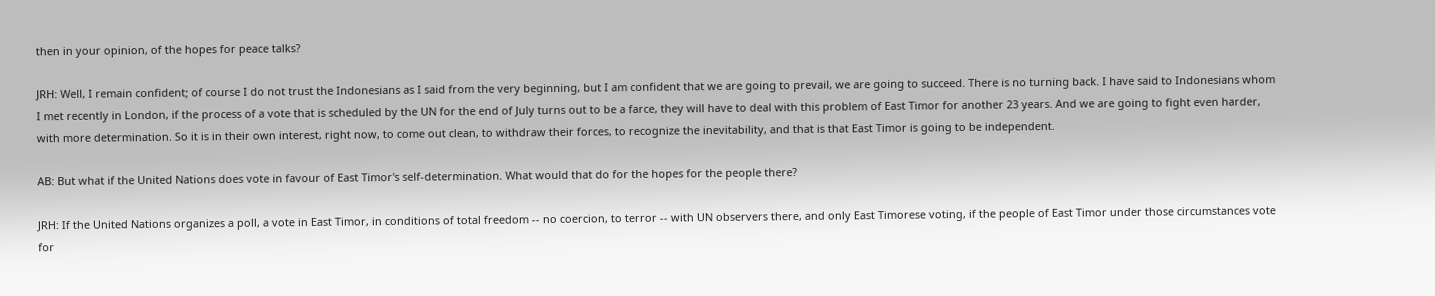then in your opinion, of the hopes for peace talks?

JRH: Well, I remain confident; of course I do not trust the Indonesians as I said from the very beginning, but I am confident that we are going to prevail, we are going to succeed. There is no turning back. I have said to Indonesians whom I met recently in London, if the process of a vote that is scheduled by the UN for the end of July turns out to be a farce, they will have to deal with this problem of East Timor for another 23 years. And we are going to fight even harder, with more determination. So it is in their own interest, right now, to come out clean, to withdraw their forces, to recognize the inevitability, and that is that East Timor is going to be independent.

AB: But what if the United Nations does vote in favour of East Timor's self-determination. What would that do for the hopes for the people there?

JRH: If the United Nations organizes a poll, a vote in East Timor, in conditions of total freedom -- no coercion, to terror -- with UN observers there, and only East Timorese voting, if the people of East Timor under those circumstances vote for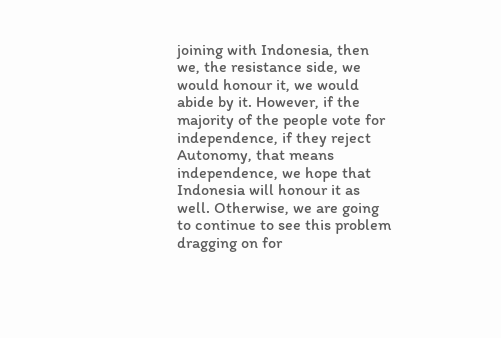joining with Indonesia, then we, the resistance side, we would honour it, we would abide by it. However, if the majority of the people vote for independence, if they reject Autonomy, that means independence, we hope that Indonesia will honour it as well. Otherwise, we are going to continue to see this problem dragging on for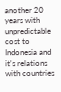another 20 years with unpredictable cost to Indonesia and it's relations with countries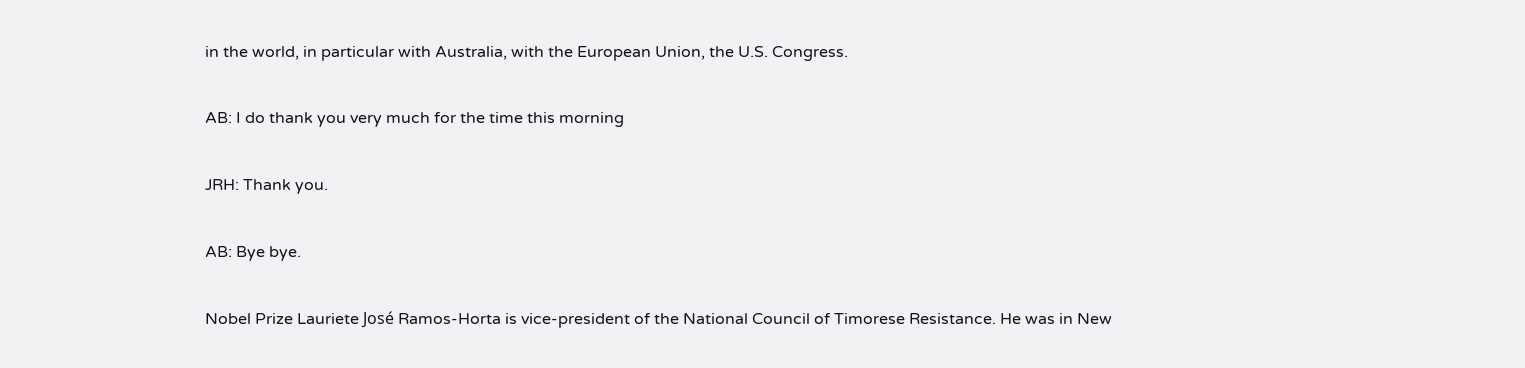in the world, in particular with Australia, with the European Union, the U.S. Congress.

AB: I do thank you very much for the time this morning

JRH: Thank you.

AB: Bye bye.

Nobel Prize Lauriete José Ramos-Horta is vice-president of the National Council of Timorese Resistance. He was in New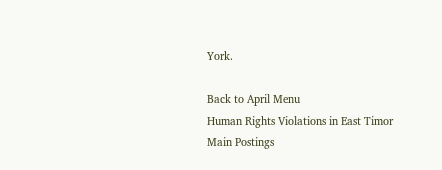York.

Back to April Menu
Human Rights Violations in East Timor
Main Postings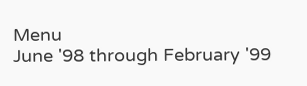Menu
June '98 through February '99